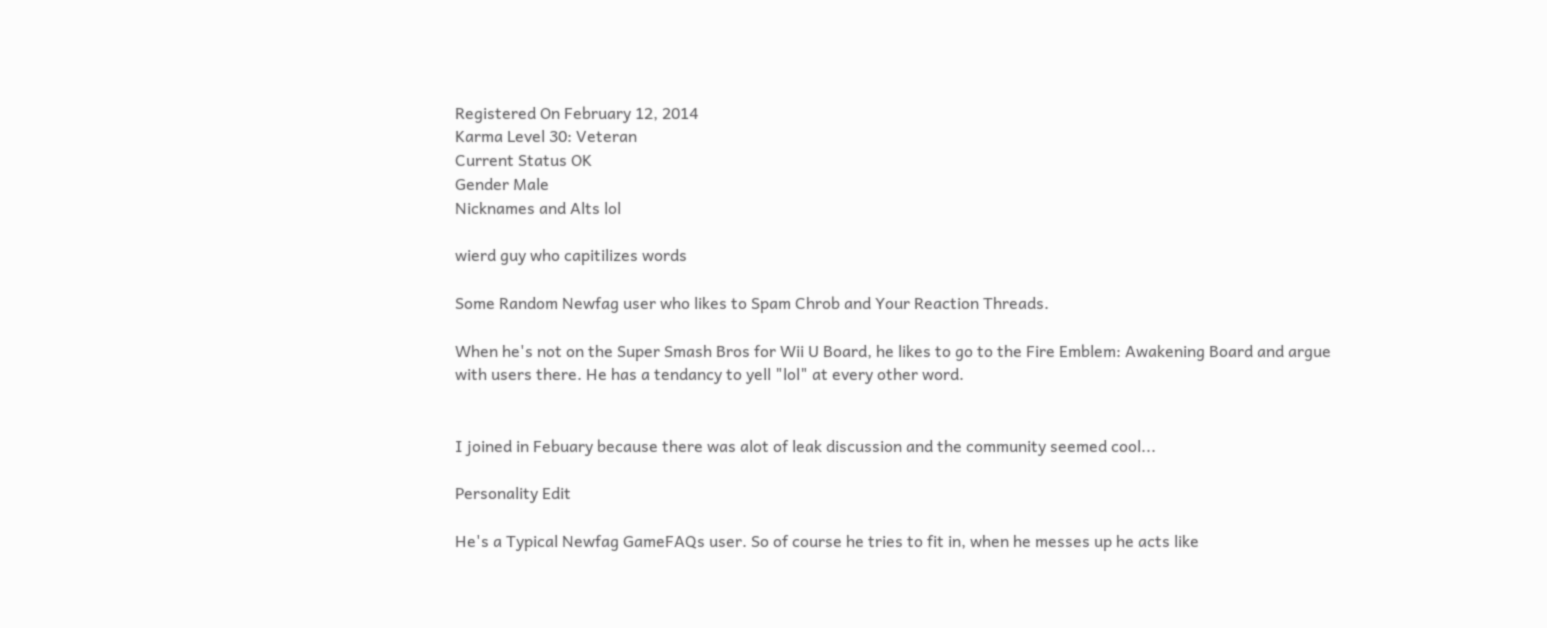Registered On February 12, 2014
Karma Level 30: Veteran
Current Status OK
Gender Male
Nicknames and Alts lol

wierd guy who capitilizes words

Some Random Newfag user who likes to Spam Chrob and Your Reaction Threads.

When he's not on the Super Smash Bros for Wii U Board, he likes to go to the Fire Emblem: Awakening Board and argue with users there. He has a tendancy to yell "lol" at every other word.


I joined in Febuary because there was alot of leak discussion and the community seemed cool...

Personality Edit

He's a Typical Newfag GameFAQs user. So of course he tries to fit in, when he messes up he acts like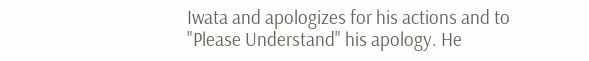Iwata and apologizes for his actions and to "Please Understand" his apology. He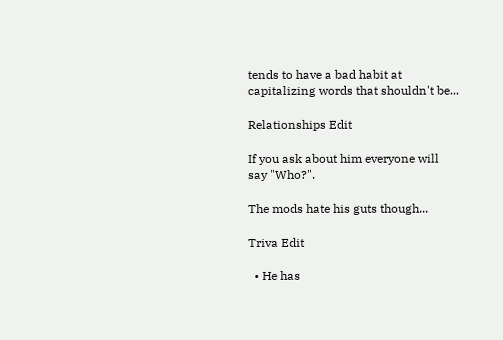tends to have a bad habit at capitalizing words that shouldn't be...

Relationships Edit

If you ask about him everyone will say "Who?".

The mods hate his guts though...

Triva Edit

  • He has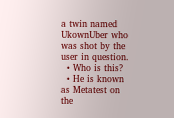a twin named UkownUber who was shot by the user in question.
  • Who is this?
  • He is known as Metatest on the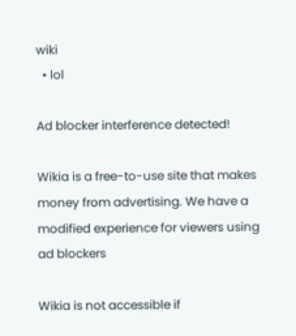wiki
  • lol

Ad blocker interference detected!

Wikia is a free-to-use site that makes money from advertising. We have a modified experience for viewers using ad blockers

Wikia is not accessible if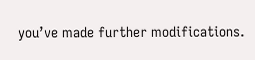you’ve made further modifications.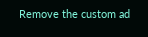Remove the custom ad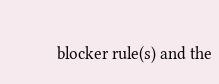blocker rule(s) and the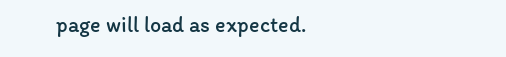page will load as expected.